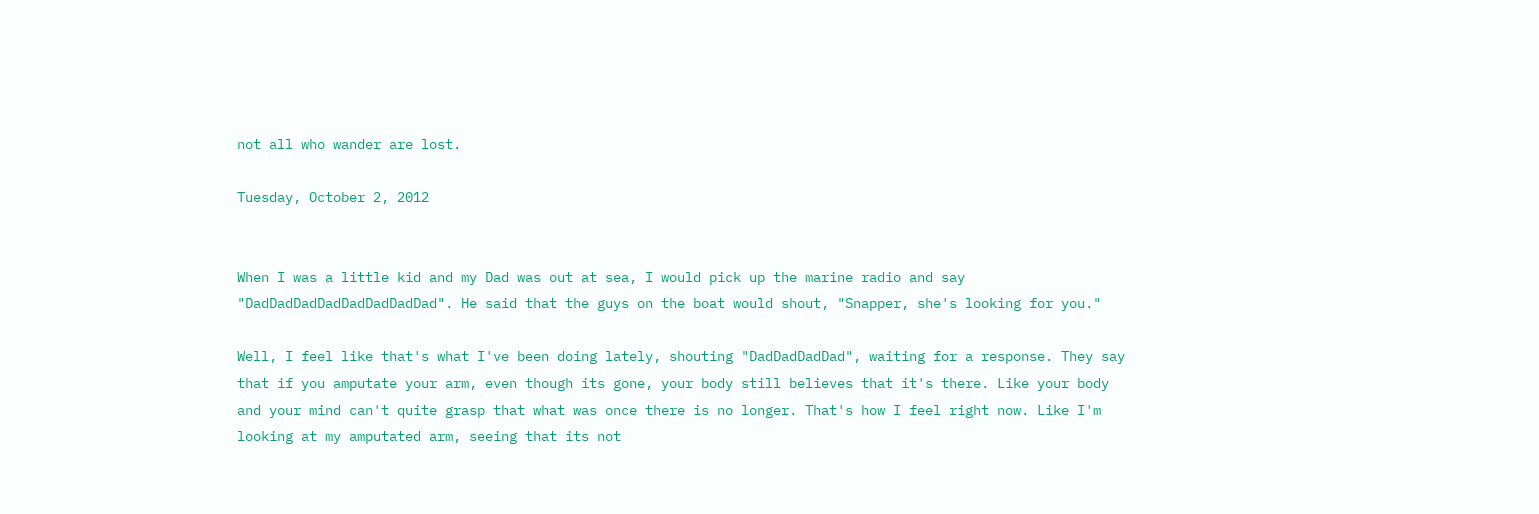not all who wander are lost.

Tuesday, October 2, 2012


When I was a little kid and my Dad was out at sea, I would pick up the marine radio and say "DadDadDadDadDadDadDadDad". He said that the guys on the boat would shout, "Snapper, she's looking for you."

Well, I feel like that's what I've been doing lately, shouting "DadDadDadDad", waiting for a response. They say that if you amputate your arm, even though its gone, your body still believes that it's there. Like your body and your mind can't quite grasp that what was once there is no longer. That's how I feel right now. Like I'm looking at my amputated arm, seeing that its not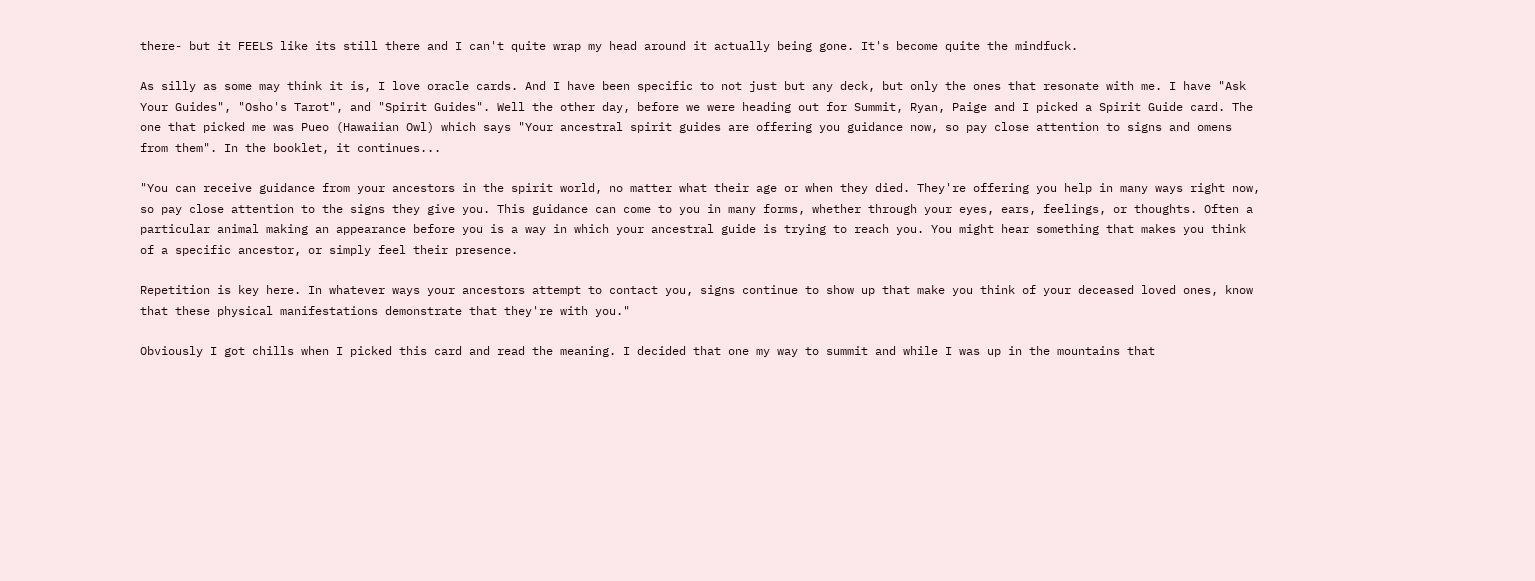there- but it FEELS like its still there and I can't quite wrap my head around it actually being gone. It's become quite the mindfuck.

As silly as some may think it is, I love oracle cards. And I have been specific to not just but any deck, but only the ones that resonate with me. I have "Ask Your Guides", "Osho's Tarot", and "Spirit Guides". Well the other day, before we were heading out for Summit, Ryan, Paige and I picked a Spirit Guide card. The one that picked me was Pueo (Hawaiian Owl) which says "Your ancestral spirit guides are offering you guidance now, so pay close attention to signs and omens from them". In the booklet, it continues...

"You can receive guidance from your ancestors in the spirit world, no matter what their age or when they died. They're offering you help in many ways right now, so pay close attention to the signs they give you. This guidance can come to you in many forms, whether through your eyes, ears, feelings, or thoughts. Often a particular animal making an appearance before you is a way in which your ancestral guide is trying to reach you. You might hear something that makes you think of a specific ancestor, or simply feel their presence.

Repetition is key here. In whatever ways your ancestors attempt to contact you, signs continue to show up that make you think of your deceased loved ones, know that these physical manifestations demonstrate that they're with you."

Obviously I got chills when I picked this card and read the meaning. I decided that one my way to summit and while I was up in the mountains that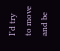I'd try to move and be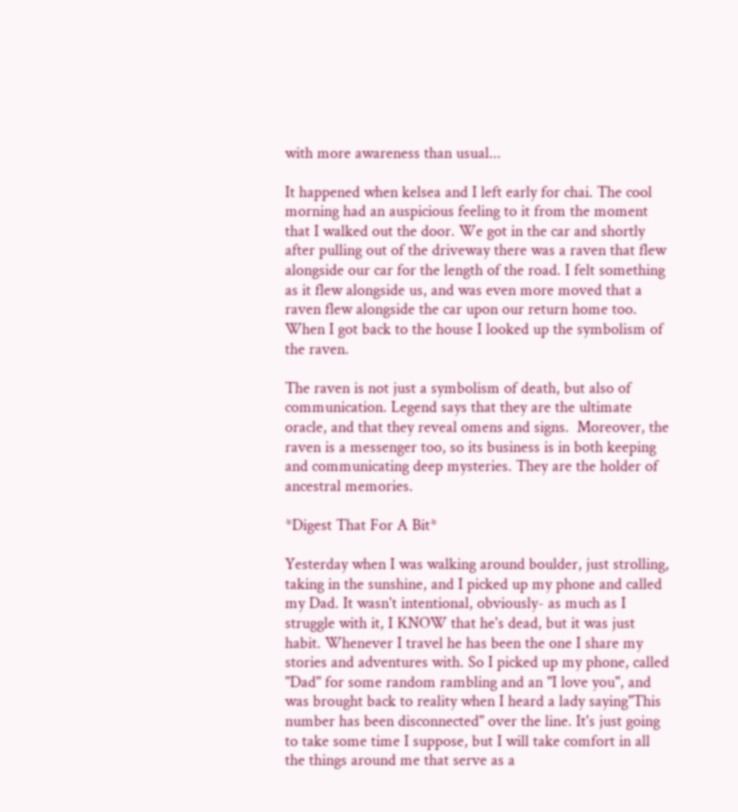with more awareness than usual...

It happened when kelsea and I left early for chai. The cool morning had an auspicious feeling to it from the moment that I walked out the door. We got in the car and shortly after pulling out of the driveway there was a raven that flew alongside our car for the length of the road. I felt something as it flew alongside us, and was even more moved that a raven flew alongside the car upon our return home too. When I got back to the house I looked up the symbolism of the raven.

The raven is not just a symbolism of death, but also of communication. Legend says that they are the ultimate oracle, and that they reveal omens and signs.  Moreover, the raven is a messenger too, so its business is in both keeping and communicating deep mysteries. They are the holder of ancestral memories.

*Digest That For A Bit*

Yesterday when I was walking around boulder, just strolling, taking in the sunshine, and I picked up my phone and called my Dad. It wasn't intentional, obviously- as much as I struggle with it, I KNOW that he's dead, but it was just habit. Whenever I travel he has been the one I share my stories and adventures with. So I picked up my phone, called "Dad" for some random rambling and an "I love you", and was brought back to reality when I heard a lady saying"This number has been disconnected" over the line. It's just going to take some time I suppose, but I will take comfort in all the things around me that serve as a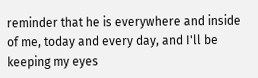reminder that he is everywhere and inside of me, today and every day, and I'll be keeping my eyes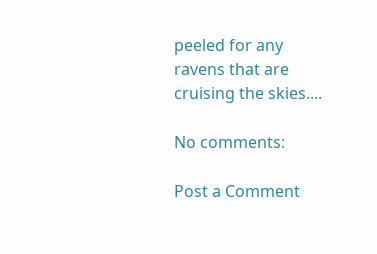peeled for any ravens that are cruising the skies....

No comments:

Post a Comment